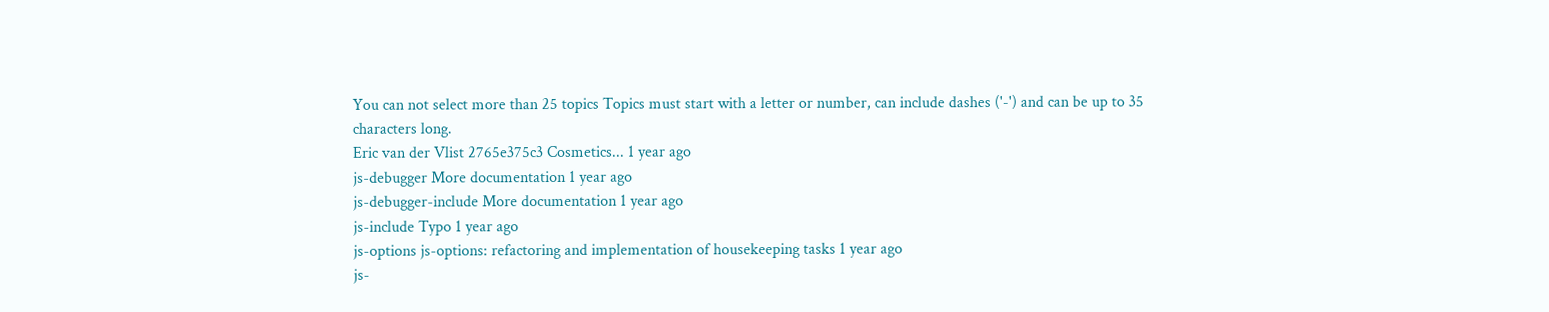You can not select more than 25 topics Topics must start with a letter or number, can include dashes ('-') and can be up to 35 characters long.
Eric van der Vlist 2765e375c3 Cosmetics... 1 year ago
js-debugger More documentation 1 year ago
js-debugger-include More documentation 1 year ago
js-include Typo 1 year ago
js-options js-options: refactoring and implementation of housekeeping tasks 1 year ago
js-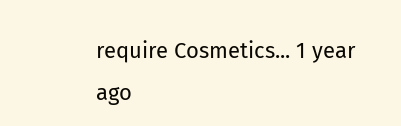require Cosmetics... 1 year ago